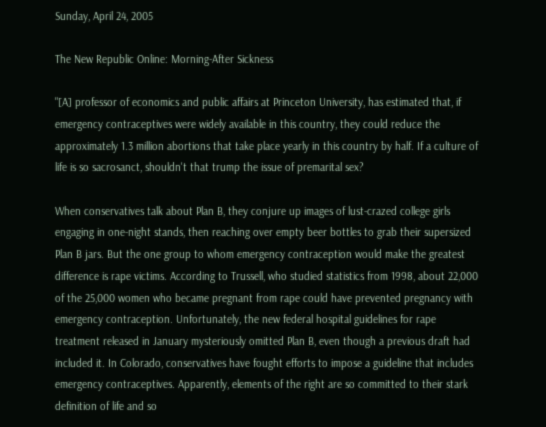Sunday, April 24, 2005

The New Republic Online: Morning-After Sickness

"[A] professor of economics and public affairs at Princeton University, has estimated that, if emergency contraceptives were widely available in this country, they could reduce the approximately 1.3 million abortions that take place yearly in this country by half. If a culture of life is so sacrosanct, shouldn't that trump the issue of premarital sex?

When conservatives talk about Plan B, they conjure up images of lust-crazed college girls engaging in one-night stands, then reaching over empty beer bottles to grab their supersized Plan B jars. But the one group to whom emergency contraception would make the greatest difference is rape victims. According to Trussell, who studied statistics from 1998, about 22,000 of the 25,000 women who became pregnant from rape could have prevented pregnancy with emergency contraception. Unfortunately, the new federal hospital guidelines for rape treatment released in January mysteriously omitted Plan B, even though a previous draft had included it. In Colorado, conservatives have fought efforts to impose a guideline that includes emergency contraceptives. Apparently, elements of the right are so committed to their stark definition of life and so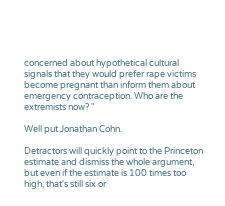concerned about hypothetical cultural signals that they would prefer rape victims become pregnant than inform them about emergency contraception. Who are the extremists now? "

Well put Jonathan Cohn.

Detractors will quickly point to the Princeton estimate and dismiss the whole argument, but even if the estimate is 100 times too high, that's still six or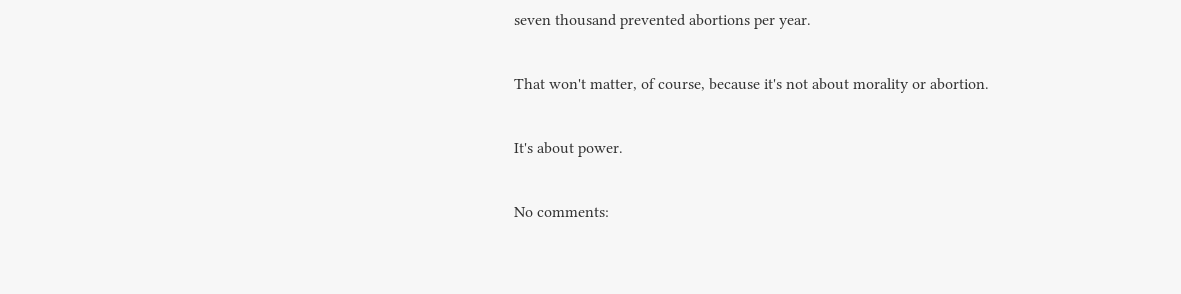seven thousand prevented abortions per year.

That won't matter, of course, because it's not about morality or abortion.

It's about power.

No comments: